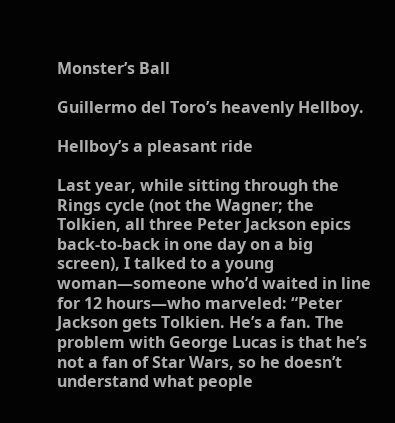Monster’s Ball

Guillermo del Toro’s heavenly Hellboy.

Hellboy’s a pleasant ride

Last year, while sitting through the Rings cycle (not the Wagner; the Tolkien, all three Peter Jackson epics back-to-back in one day on a big screen), I talked to a young woman—someone who’d waited in line for 12 hours—who marveled: “Peter Jackson gets Tolkien. He’s a fan. The problem with George Lucas is that he’s not a fan of Star Wars, so he doesn’t understand what people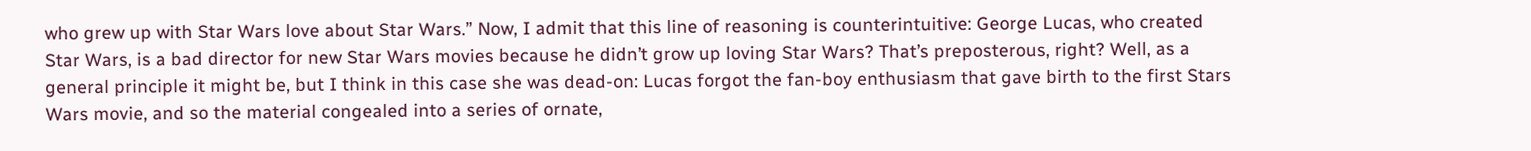who grew up with Star Wars love about Star Wars.” Now, I admit that this line of reasoning is counterintuitive: George Lucas, who created Star Wars, is a bad director for new Star Wars movies because he didn’t grow up loving Star Wars? That’s preposterous, right? Well, as a general principle it might be, but I think in this case she was dead-on: Lucas forgot the fan-boy enthusiasm that gave birth to the first Stars Wars movie, and so the material congealed into a series of ornate,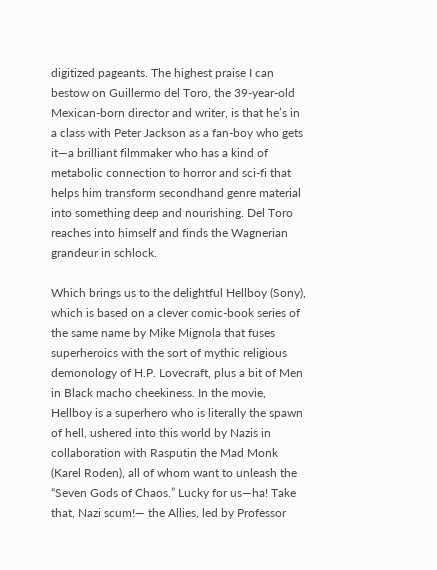digitized pageants. The highest praise I can bestow on Guillermo del Toro, the 39-year-old Mexican-born director and writer, is that he’s in a class with Peter Jackson as a fan-boy who gets it—a brilliant filmmaker who has a kind of metabolic connection to horror and sci-fi that helps him transform secondhand genre material into something deep and nourishing. Del Toro reaches into himself and finds the Wagnerian grandeur in schlock.

Which brings us to the delightful Hellboy (Sony), which is based on a clever comic-book series of the same name by Mike Mignola that fuses superheroics with the sort of mythic religious demonology of H.P. Lovecraft, plus a bit of Men in Black macho cheekiness. In the movie, Hellboy is a superhero who is literally the spawn of hell, ushered into this world by Nazis in collaboration with Rasputin the Mad Monk (Karel Roden), all of whom want to unleash the “Seven Gods of Chaos.” Lucky for us—ha! Take that, Nazi scum!— the Allies, led by Professor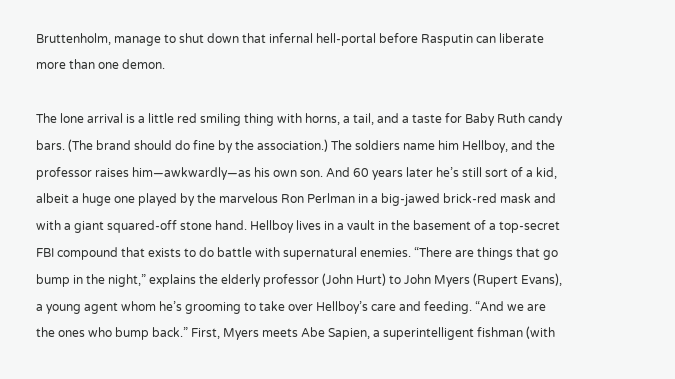Bruttenholm, manage to shut down that infernal hell-portal before Rasputin can liberate more than one demon.

The lone arrival is a little red smiling thing with horns, a tail, and a taste for Baby Ruth candy bars. (The brand should do fine by the association.) The soldiers name him Hellboy, and the professor raises him—awkwardly—as his own son. And 60 years later he’s still sort of a kid, albeit a huge one played by the marvelous Ron Perlman in a big-jawed brick-red mask and with a giant squared-off stone hand. Hellboy lives in a vault in the basement of a top-secret FBI compound that exists to do battle with supernatural enemies. “There are things that go bump in the night,” explains the elderly professor (John Hurt) to John Myers (Rupert Evans), a young agent whom he’s grooming to take over Hellboy’s care and feeding. “And we are the ones who bump back.” First, Myers meets Abe Sapien, a superintelligent fishman (with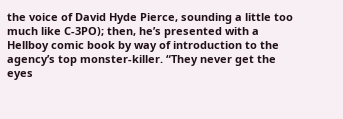the voice of David Hyde Pierce, sounding a little too much like C-3PO); then, he’s presented with a Hellboy comic book by way of introduction to the agency’s top monster-killer. “They never get the eyes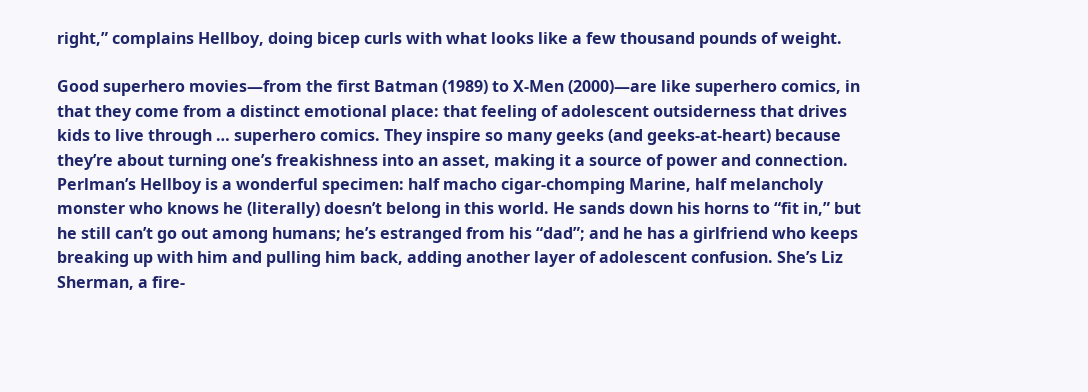right,” complains Hellboy, doing bicep curls with what looks like a few thousand pounds of weight.

Good superhero movies—from the first Batman (1989) to X-Men (2000)—are like superhero comics, in that they come from a distinct emotional place: that feeling of adolescent outsiderness that drives kids to live through … superhero comics. They inspire so many geeks (and geeks-at-heart) because they’re about turning one’s freakishness into an asset, making it a source of power and connection. Perlman’s Hellboy is a wonderful specimen: half macho cigar-chomping Marine, half melancholy monster who knows he (literally) doesn’t belong in this world. He sands down his horns to “fit in,” but he still can’t go out among humans; he’s estranged from his “dad”; and he has a girlfriend who keeps breaking up with him and pulling him back, adding another layer of adolescent confusion. She’s Liz Sherman, a fire-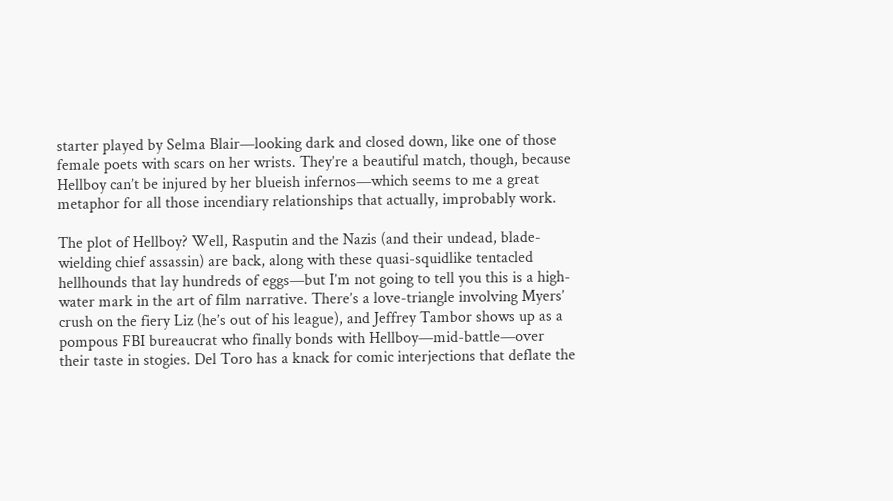starter played by Selma Blair—looking dark and closed down, like one of those female poets with scars on her wrists. They’re a beautiful match, though, because Hellboy can’t be injured by her blueish infernos—which seems to me a great metaphor for all those incendiary relationships that actually, improbably work.

The plot of Hellboy? Well, Rasputin and the Nazis (and their undead, blade-wielding chief assassin) are back, along with these quasi-squidlike tentacled hellhounds that lay hundreds of eggs—but I’m not going to tell you this is a high-water mark in the art of film narrative. There’s a love-triangle involving Myers’ crush on the fiery Liz (he’s out of his league), and Jeffrey Tambor shows up as a pompous FBI bureaucrat who finally bonds with Hellboy—mid-battle—over their taste in stogies. Del Toro has a knack for comic interjections that deflate the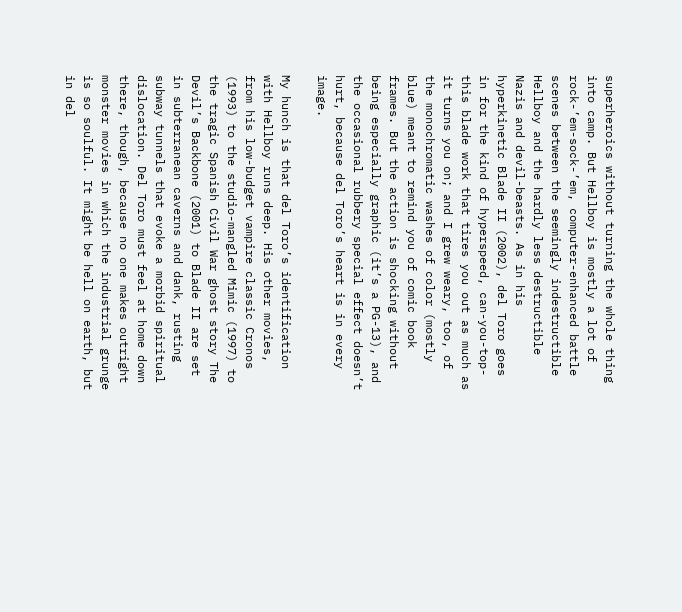superheroics without turning the whole thing into camp. But Hellboy is mostly a lot of rock-’em-sock-’em, computer-enhanced battle scenes between the seemingly indestructible Hellboy and the hardly less destructible Nazis and devil-beasts. As in his hyperkinetic Blade II (2002), del Toro goes in for the kind of hyperspeed, can-you-top-this blade work that tires you out as much as it turns you on; and I grew weary, too, of the monochromatic washes of color (mostly blue) meant to remind you of comic book frames. But the action is shocking without being especially graphic (it’s a PG-13), and the occasional rubbery special effect doesn’t hurt, because del Toro’s heart is in every image.

My hunch is that del Toro’s identification with Hellboy runs deep. His other movies, from his low-budget vampire classic Cronos (1993) to the studio-mangled Mimic (1997) to the tragic Spanish Civil War ghost story The Devil’s Backbone (2001) to Blade II are set in subterranean caverns and dank, rusting subway tunnels that evoke a morbid spiritual dislocation. Del Toro must feel at home down there, though, because no one makes outright monster movies in which the industrial grunge is so soulful. It might be hell on earth, but in del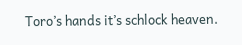Toro’s hands it’s schlock heaven.